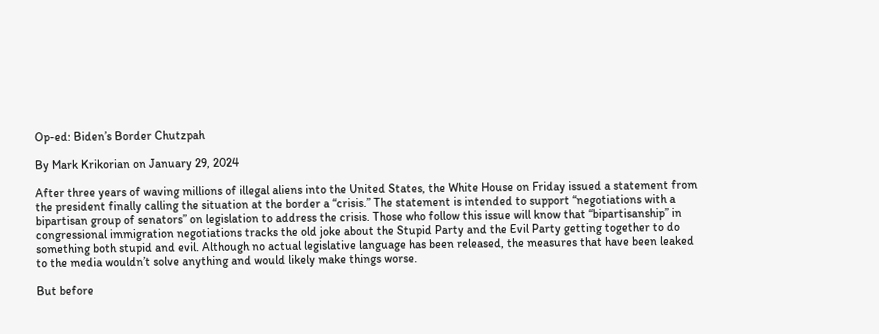Op-ed: Biden’s Border Chutzpah

By Mark Krikorian on January 29, 2024

After three years of waving millions of illegal aliens into the United States, the White House on Friday issued a statement from the president finally calling the situation at the border a “crisis.” The statement is intended to support “negotiations with a bipartisan group of senators” on legislation to address the crisis. Those who follow this issue will know that “bipartisanship” in congressional immigration negotiations tracks the old joke about the Stupid Party and the Evil Party getting together to do something both stupid and evil. Although no actual legislative language has been released, the measures that have been leaked to the media wouldn’t solve anything and would likely make things worse.

But before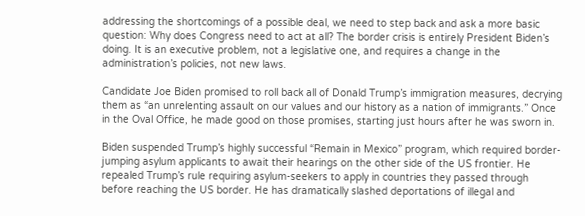addressing the shortcomings of a possible deal, we need to step back and ask a more basic question: Why does Congress need to act at all? The border crisis is entirely President Biden’s doing. It is an executive problem, not a legislative one, and requires a change in the administration’s policies, not new laws.

Candidate Joe Biden promised to roll back all of Donald Trump’s immigration measures, decrying them as “an unrelenting assault on our values and our history as a nation of immigrants.” Once in the Oval Office, he made good on those promises, starting just hours after he was sworn in.

Biden suspended Trump’s highly successful “Remain in Mexico” program, which required border-jumping asylum applicants to await their hearings on the other side of the US frontier. He repealed Trump’s rule requiring asylum-seekers to apply in countries they passed through before reaching the US border. He has dramatically slashed deportations of illegal and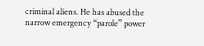criminal aliens. He has abused the narrow emergency “parole” power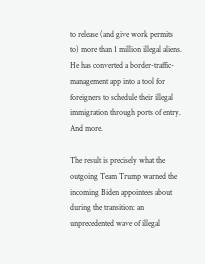to release (and give work permits to) more than 1 million illegal aliens. He has converted a border-traffic-management app into a tool for foreigners to schedule their illegal immigration through ports of entry. And more.

The result is precisely what the outgoing Team Trump warned the incoming Biden appointees about during the transition: an unprecedented wave of illegal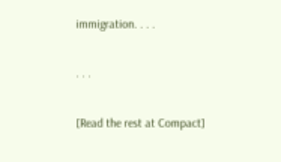immigration. . . .

. . .

[Read the rest at Compact]